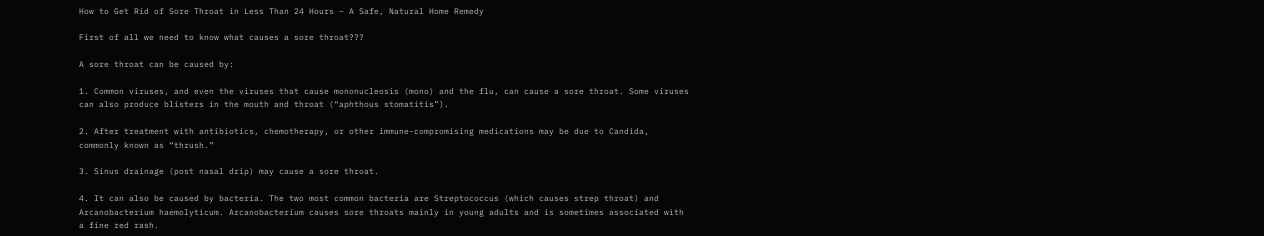How to Get Rid of Sore Throat in Less Than 24 Hours – A Safe, Natural Home Remedy

First of all we need to know what causes a sore throat???

A sore throat can be caused by:

1. Common viruses, and even the viruses that cause mononucleosis (mono) and the flu, can cause a sore throat. Some viruses can also produce blisters in the mouth and throat (“aphthous stomatitis”).

2. After treatment with antibiotics, chemotherapy, or other immune-compromising medications may be due to Candida, commonly known as “thrush.”

3. Sinus drainage (post nasal drip) may cause a sore throat.

4. It can also be caused by bacteria. The two most common bacteria are Streptococcus (which causes strep throat) and Arcanobacterium haemolyticum. Arcanobacterium causes sore throats mainly in young adults and is sometimes associated with a fine red rash.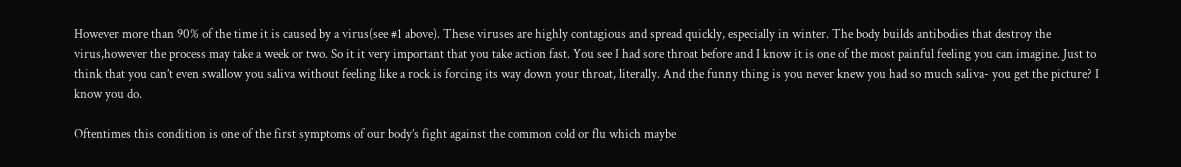However more than 90% of the time it is caused by a virus(see #1 above). These viruses are highly contagious and spread quickly, especially in winter. The body builds antibodies that destroy the virus,however the process may take a week or two. So it it very important that you take action fast. You see I had sore throat before and I know it is one of the most painful feeling you can imagine. Just to think that you can’t even swallow you saliva without feeling like a rock is forcing its way down your throat, literally. And the funny thing is you never knew you had so much saliva- you get the picture? I know you do.

Oftentimes this condition is one of the first symptoms of our body’s fight against the common cold or flu which maybe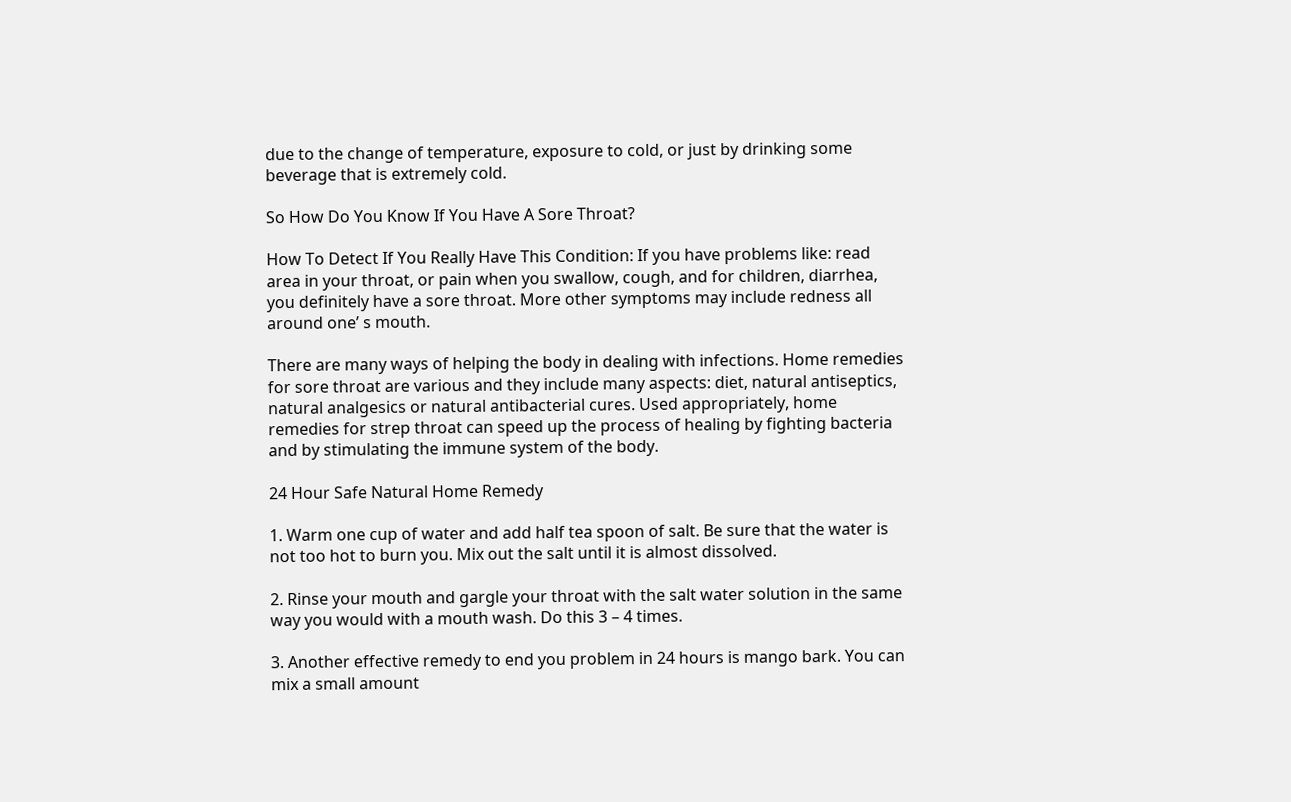due to the change of temperature, exposure to cold, or just by drinking some beverage that is extremely cold.

So How Do You Know If You Have A Sore Throat?

How To Detect If You Really Have This Condition: If you have problems like: read area in your throat, or pain when you swallow, cough, and for children, diarrhea, you definitely have a sore throat. More other symptoms may include redness all around one’ s mouth.

There are many ways of helping the body in dealing with infections. Home remedies for sore throat are various and they include many aspects: diet, natural antiseptics, natural analgesics or natural antibacterial cures. Used appropriately, home remedies for strep throat can speed up the process of healing by fighting bacteria and by stimulating the immune system of the body.

24 Hour Safe Natural Home Remedy

1. Warm one cup of water and add half tea spoon of salt. Be sure that the water is not too hot to burn you. Mix out the salt until it is almost dissolved.

2. Rinse your mouth and gargle your throat with the salt water solution in the same way you would with a mouth wash. Do this 3 – 4 times.

3. Another effective remedy to end you problem in 24 hours is mango bark. You can mix a small amount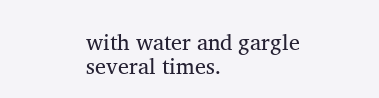with water and gargle several times.